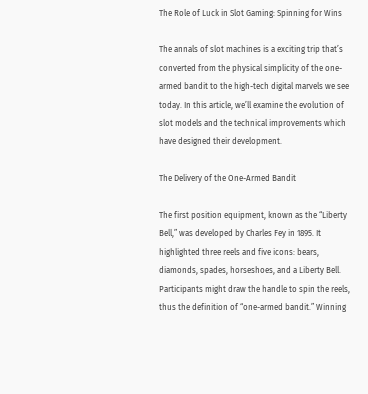The Role of Luck in Slot Gaming: Spinning for Wins

The annals of slot machines is a exciting trip that’s converted from the physical simplicity of the one-armed bandit to the high-tech digital marvels we see today. In this article, we’ll examine the evolution of slot models and the technical improvements which have designed their development.

The Delivery of the One-Armed Bandit

The first position equipment, known as the “Liberty Bell,” was developed by Charles Fey in 1895. It highlighted three reels and five icons: bears, diamonds, spades, horseshoes, and a Liberty Bell. Participants might draw the handle to spin the reels, thus the definition of “one-armed bandit.” Winning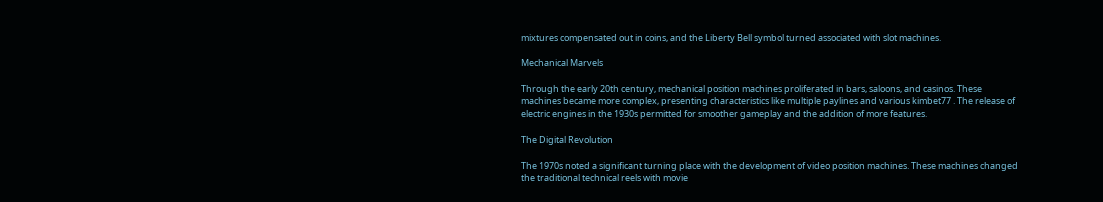mixtures compensated out in coins, and the Liberty Bell symbol turned associated with slot machines.

Mechanical Marvels

Through the early 20th century, mechanical position machines proliferated in bars, saloons, and casinos. These machines became more complex, presenting characteristics like multiple paylines and various kimbet77 . The release of electric engines in the 1930s permitted for smoother gameplay and the addition of more features.

The Digital Revolution

The 1970s noted a significant turning place with the development of video position machines. These machines changed the traditional technical reels with movie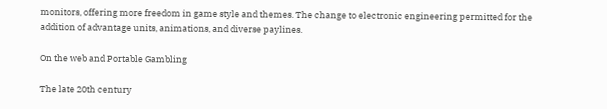monitors, offering more freedom in game style and themes. The change to electronic engineering permitted for the addition of advantage units, animations, and diverse paylines.

On the web and Portable Gambling

The late 20th century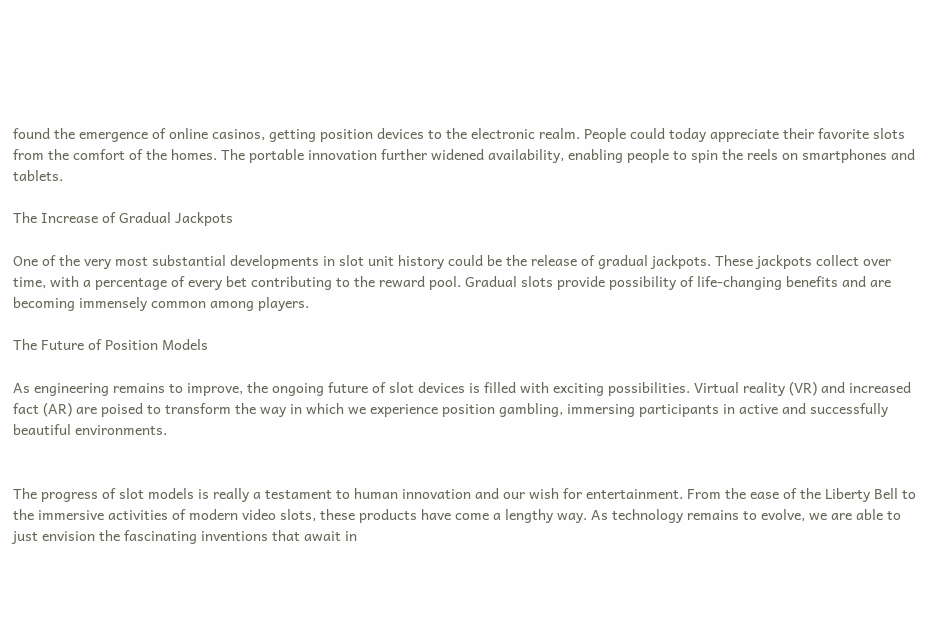found the emergence of online casinos, getting position devices to the electronic realm. People could today appreciate their favorite slots from the comfort of the homes. The portable innovation further widened availability, enabling people to spin the reels on smartphones and tablets.

The Increase of Gradual Jackpots

One of the very most substantial developments in slot unit history could be the release of gradual jackpots. These jackpots collect over time, with a percentage of every bet contributing to the reward pool. Gradual slots provide possibility of life-changing benefits and are becoming immensely common among players.

The Future of Position Models

As engineering remains to improve, the ongoing future of slot devices is filled with exciting possibilities. Virtual reality (VR) and increased fact (AR) are poised to transform the way in which we experience position gambling, immersing participants in active and successfully beautiful environments.


The progress of slot models is really a testament to human innovation and our wish for entertainment. From the ease of the Liberty Bell to the immersive activities of modern video slots, these products have come a lengthy way. As technology remains to evolve, we are able to just envision the fascinating inventions that await in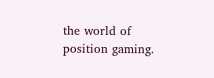the world of position gaming.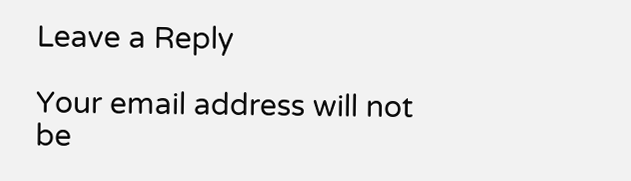Leave a Reply

Your email address will not be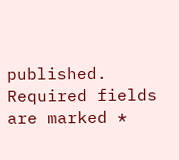published. Required fields are marked *